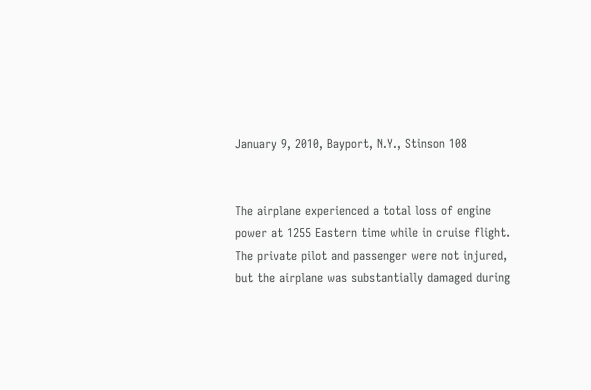January 9, 2010, Bayport, N.Y., Stinson 108


The airplane experienced a total loss of engine power at 1255 Eastern time while in cruise flight. The private pilot and passenger were not injured, but the airplane was substantially damaged during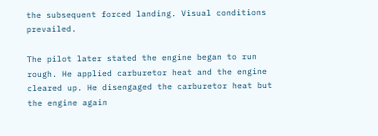the subsequent forced landing. Visual conditions prevailed.

The pilot later stated the engine began to run rough. He applied carburetor heat and the engine cleared up. He disengaged the carburetor heat but the engine again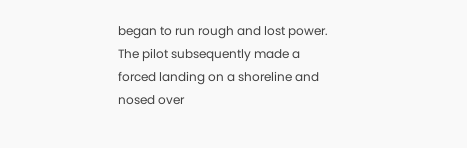began to run rough and lost power. The pilot subsequently made a forced landing on a shoreline and nosed over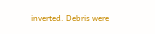inverted. Debris were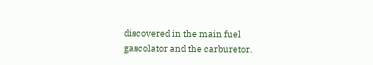discovered in the main fuel gascolator and the carburetor.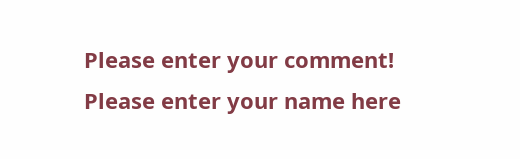Please enter your comment!
Please enter your name here